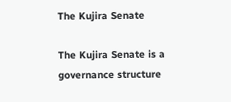The Kujira Senate

The Kujira Senate is a governance structure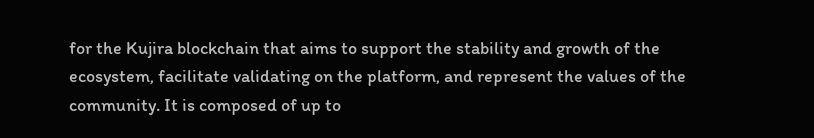for the Kujira blockchain that aims to support the stability and growth of the ecosystem, facilitate validating on the platform, and represent the values of the community. It is composed of up to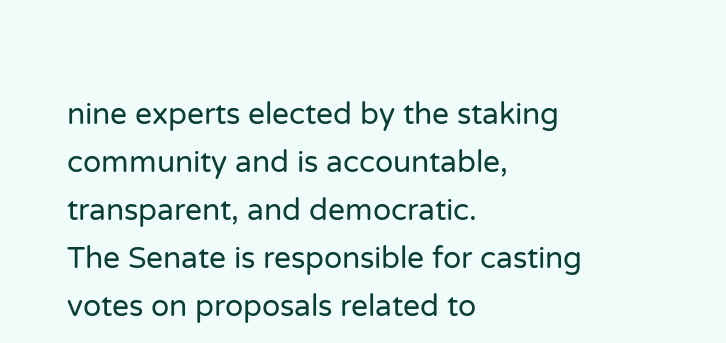nine experts elected by the staking community and is accountable, transparent, and democratic.
The Senate is responsible for casting votes on proposals related to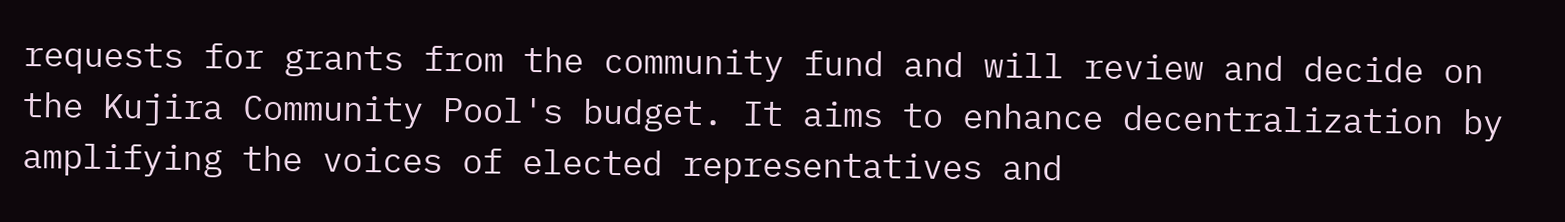requests for grants from the community fund and will review and decide on the Kujira Community Pool's budget. It aims to enhance decentralization by amplifying the voices of elected representatives and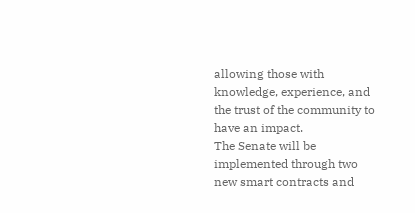allowing those with knowledge, experience, and the trust of the community to have an impact.
The Senate will be implemented through two new smart contracts and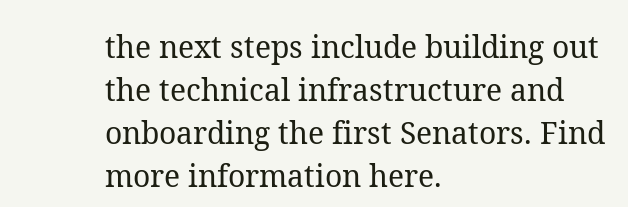the next steps include building out the technical infrastructure and onboarding the first Senators. Find more information here.